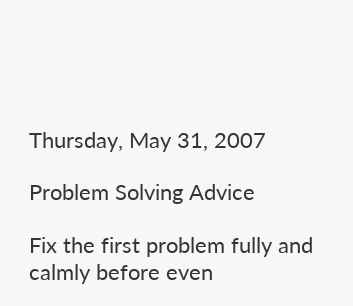Thursday, May 31, 2007

Problem Solving Advice

Fix the first problem fully and calmly before even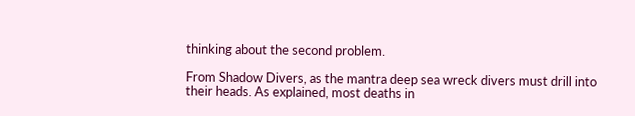thinking about the second problem.

From Shadow Divers, as the mantra deep sea wreck divers must drill into their heads. As explained, most deaths in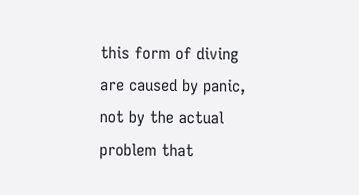this form of diving are caused by panic, not by the actual problem that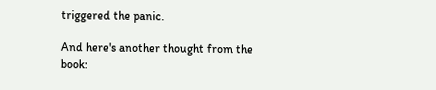triggered the panic.

And here's another thought from the book: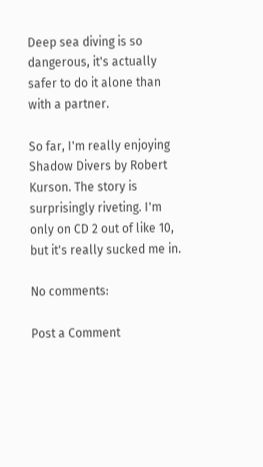Deep sea diving is so dangerous, it's actually safer to do it alone than with a partner.

So far, I'm really enjoying Shadow Divers by Robert Kurson. The story is surprisingly riveting. I'm only on CD 2 out of like 10, but it's really sucked me in.

No comments:

Post a Comment